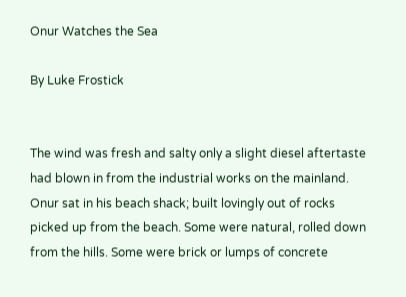Onur Watches the Sea

By Luke Frostick


The wind was fresh and salty only a slight diesel aftertaste had blown in from the industrial works on the mainland. Onur sat in his beach shack; built lovingly out of rocks picked up from the beach. Some were natural, rolled down from the hills. Some were brick or lumps of concrete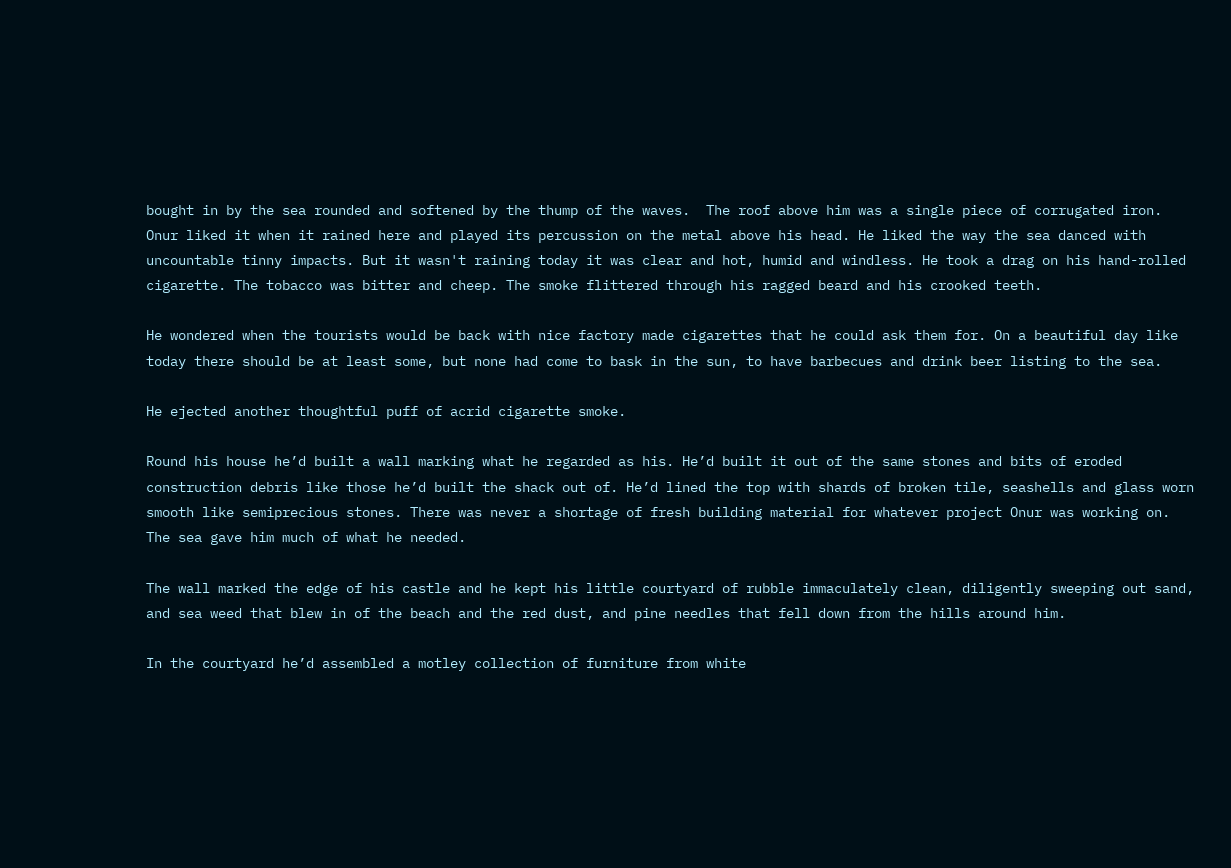bought in by the sea rounded and softened by the thump of the waves.  The roof above him was a single piece of corrugated iron. Onur liked it when it rained here and played its percussion on the metal above his head. He liked the way the sea danced with uncountable tinny impacts. But it wasn't raining today it was clear and hot, humid and windless. He took a drag on his hand-rolled cigarette. The tobacco was bitter and cheep. The smoke flittered through his ragged beard and his crooked teeth.

He wondered when the tourists would be back with nice factory made cigarettes that he could ask them for. On a beautiful day like today there should be at least some, but none had come to bask in the sun, to have barbecues and drink beer listing to the sea.

He ejected another thoughtful puff of acrid cigarette smoke.

Round his house he’d built a wall marking what he regarded as his. He’d built it out of the same stones and bits of eroded construction debris like those he’d built the shack out of. He’d lined the top with shards of broken tile, seashells and glass worn smooth like semiprecious stones. There was never a shortage of fresh building material for whatever project Onur was working on. The sea gave him much of what he needed.

The wall marked the edge of his castle and he kept his little courtyard of rubble immaculately clean, diligently sweeping out sand, and sea weed that blew in of the beach and the red dust, and pine needles that fell down from the hills around him.

In the courtyard he’d assembled a motley collection of furniture from white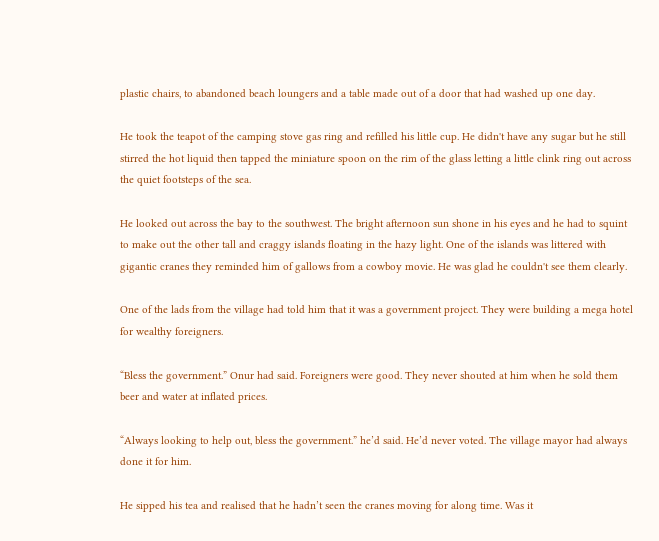plastic chairs, to abandoned beach loungers and a table made out of a door that had washed up one day.

He took the teapot of the camping stove gas ring and refilled his little cup. He didn't have any sugar but he still stirred the hot liquid then tapped the miniature spoon on the rim of the glass letting a little clink ring out across the quiet footsteps of the sea.

He looked out across the bay to the southwest. The bright afternoon sun shone in his eyes and he had to squint to make out the other tall and craggy islands floating in the hazy light. One of the islands was littered with gigantic cranes they reminded him of gallows from a cowboy movie. He was glad he couldn't see them clearly.

One of the lads from the village had told him that it was a government project. They were building a mega hotel for wealthy foreigners.

“Bless the government.” Onur had said. Foreigners were good. They never shouted at him when he sold them beer and water at inflated prices.

“Always looking to help out, bless the government.” he’d said. He’d never voted. The village mayor had always done it for him.

He sipped his tea and realised that he hadn’t seen the cranes moving for along time. Was it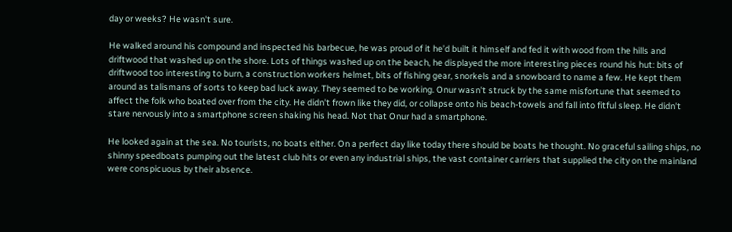day or weeks? He wasn't sure.

He walked around his compound and inspected his barbecue, he was proud of it he’d built it himself and fed it with wood from the hills and driftwood that washed up on the shore. Lots of things washed up on the beach, he displayed the more interesting pieces round his hut: bits of driftwood too interesting to burn, a construction workers helmet, bits of fishing gear, snorkels and a snowboard to name a few. He kept them around as talismans of sorts to keep bad luck away. They seemed to be working. Onur wasn't struck by the same misfortune that seemed to affect the folk who boated over from the city. He didn't frown like they did, or collapse onto his beach-towels and fall into fitful sleep. He didn't stare nervously into a smartphone screen shaking his head. Not that Onur had a smartphone.

He looked again at the sea. No tourists, no boats either. On a perfect day like today there should be boats he thought. No graceful sailing ships, no shinny speedboats pumping out the latest club hits or even any industrial ships, the vast container carriers that supplied the city on the mainland were conspicuous by their absence.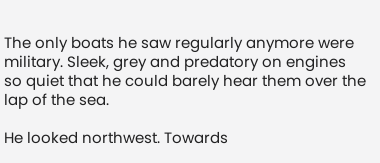The only boats he saw regularly anymore were military. Sleek, grey and predatory on engines so quiet that he could barely hear them over the lap of the sea.

He looked northwest. Towards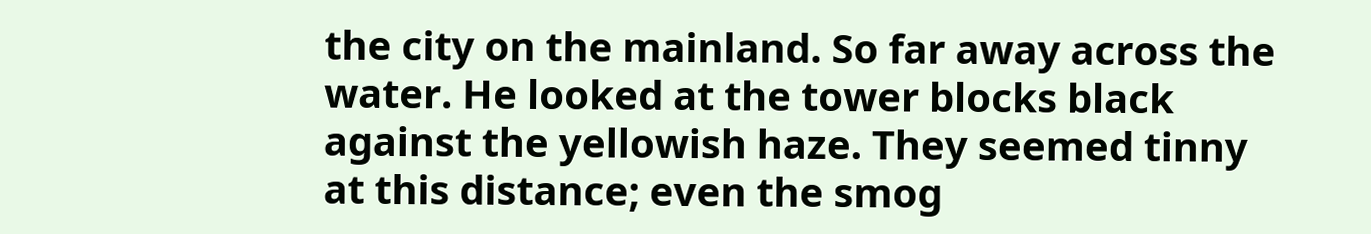the city on the mainland. So far away across the water. He looked at the tower blocks black against the yellowish haze. They seemed tinny at this distance; even the smog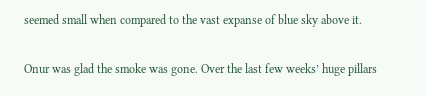seemed small when compared to the vast expanse of blue sky above it.

Onur was glad the smoke was gone. Over the last few weeks’ huge pillars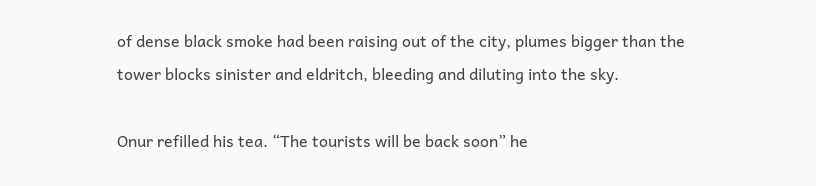of dense black smoke had been raising out of the city, plumes bigger than the tower blocks sinister and eldritch, bleeding and diluting into the sky.

Onur refilled his tea. “The tourists will be back soon” he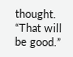thought. “That will be good.”